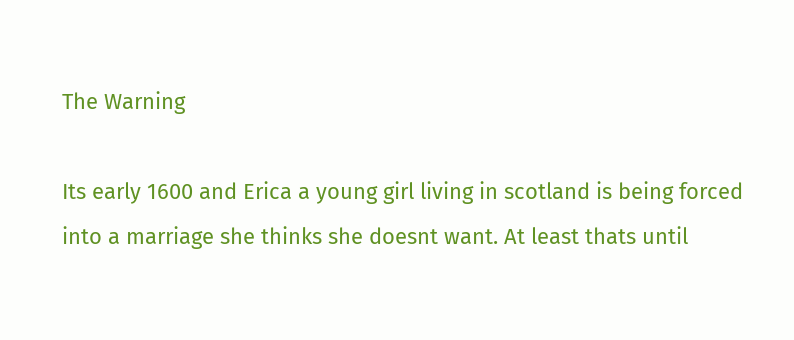The Warning

Its early 1600 and Erica a young girl living in scotland is being forced into a marriage she thinks she doesnt want. At least thats until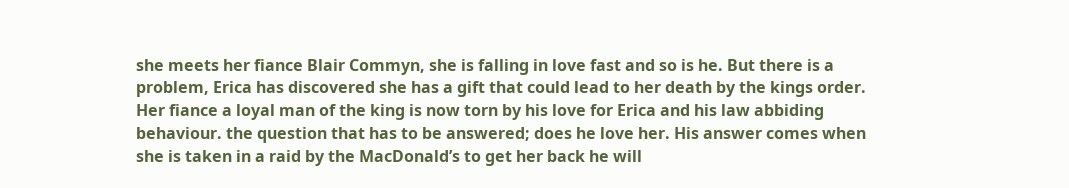she meets her fiance Blair Commyn, she is falling in love fast and so is he. But there is a problem, Erica has discovered she has a gift that could lead to her death by the kings order. Her fiance a loyal man of the king is now torn by his love for Erica and his law abbiding behaviour. the question that has to be answered; does he love her. His answer comes when she is taken in a raid by the MacDonald’s to get her back he will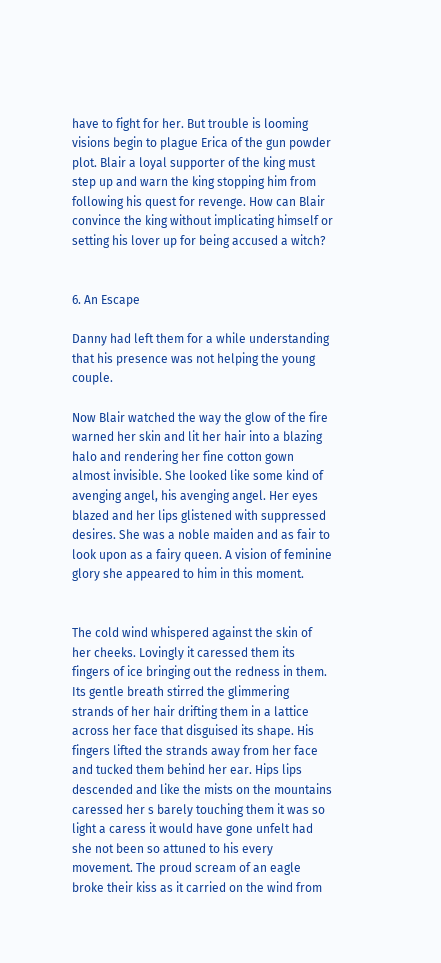have to fight for her. But trouble is looming visions begin to plague Erica of the gun powder plot. Blair a loyal supporter of the king must step up and warn the king stopping him from following his quest for revenge. How can Blair convince the king without implicating himself or setting his lover up for being accused a witch?


6. An Escape

Danny had left them for a while understanding that his presence was not helping the young couple.

Now Blair watched the way the glow of the fire warned her skin and lit her hair into a blazing halo and rendering her fine cotton gown almost invisible. She looked like some kind of avenging angel, his avenging angel. Her eyes blazed and her lips glistened with suppressed desires. She was a noble maiden and as fair to look upon as a fairy queen. A vision of feminine glory she appeared to him in this moment.


The cold wind whispered against the skin of her cheeks. Lovingly it caressed them its fingers of ice bringing out the redness in them. Its gentle breath stirred the glimmering strands of her hair drifting them in a lattice across her face that disguised its shape. His fingers lifted the strands away from her face and tucked them behind her ear. Hips lips descended and like the mists on the mountains caressed her s barely touching them it was so light a caress it would have gone unfelt had she not been so attuned to his every movement. The proud scream of an eagle broke their kiss as it carried on the wind from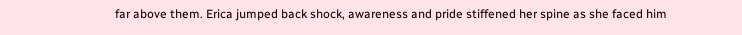far above them. Erica jumped back shock, awareness and pride stiffened her spine as she faced him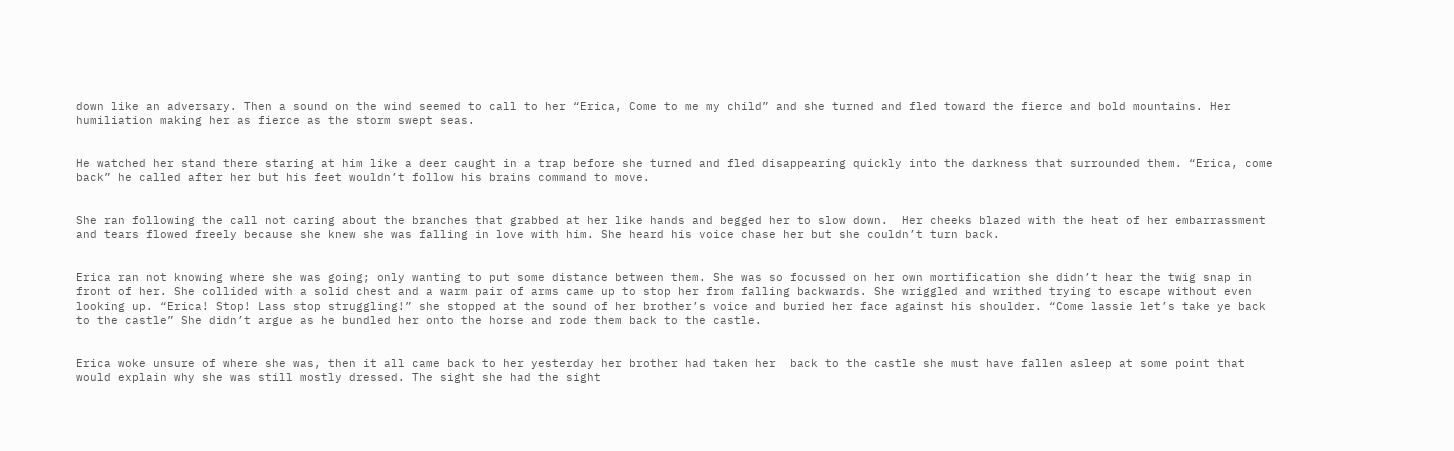down like an adversary. Then a sound on the wind seemed to call to her “Erica, Come to me my child” and she turned and fled toward the fierce and bold mountains. Her humiliation making her as fierce as the storm swept seas.


He watched her stand there staring at him like a deer caught in a trap before she turned and fled disappearing quickly into the darkness that surrounded them. “Erica, come back” he called after her but his feet wouldn’t follow his brains command to move.


She ran following the call not caring about the branches that grabbed at her like hands and begged her to slow down.  Her cheeks blazed with the heat of her embarrassment and tears flowed freely because she knew she was falling in love with him. She heard his voice chase her but she couldn’t turn back.


Erica ran not knowing where she was going; only wanting to put some distance between them. She was so focussed on her own mortification she didn’t hear the twig snap in front of her. She collided with a solid chest and a warm pair of arms came up to stop her from falling backwards. She wriggled and writhed trying to escape without even looking up. “Erica! Stop! Lass stop struggling!” she stopped at the sound of her brother’s voice and buried her face against his shoulder. “Come lassie let’s take ye back to the castle” She didn’t argue as he bundled her onto the horse and rode them back to the castle.


Erica woke unsure of where she was, then it all came back to her yesterday her brother had taken her  back to the castle she must have fallen asleep at some point that would explain why she was still mostly dressed. The sight she had the sight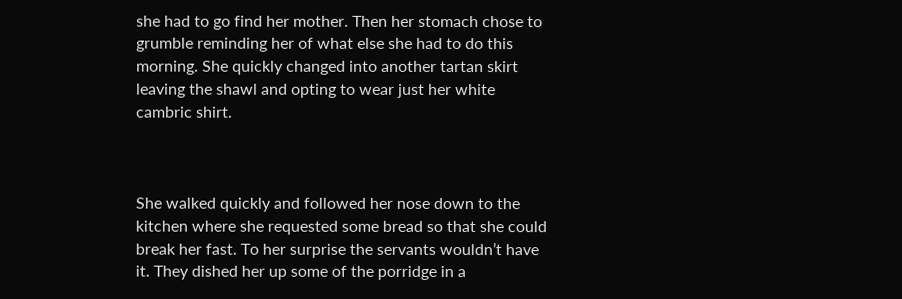she had to go find her mother. Then her stomach chose to grumble reminding her of what else she had to do this morning. She quickly changed into another tartan skirt leaving the shawl and opting to wear just her white cambric shirt.



She walked quickly and followed her nose down to the kitchen where she requested some bread so that she could break her fast. To her surprise the servants wouldn’t have it. They dished her up some of the porridge in a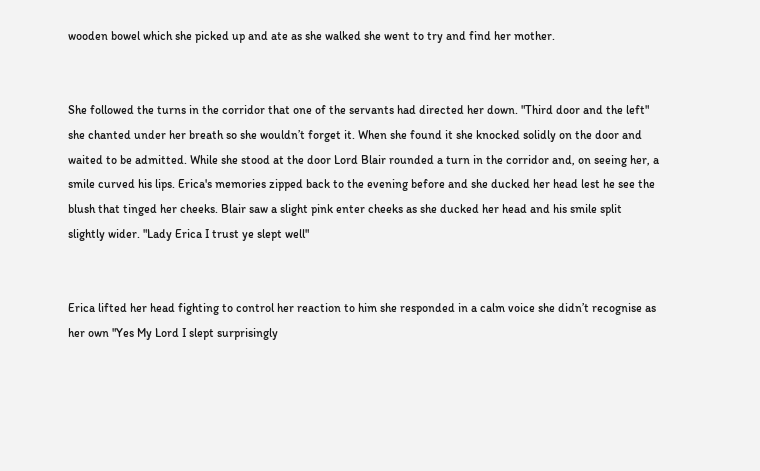wooden bowel which she picked up and ate as she walked she went to try and find her mother.


She followed the turns in the corridor that one of the servants had directed her down. "Third door and the left" she chanted under her breath so she wouldn’t forget it. When she found it she knocked solidly on the door and waited to be admitted. While she stood at the door Lord Blair rounded a turn in the corridor and, on seeing her, a smile curved his lips. Erica's memories zipped back to the evening before and she ducked her head lest he see the blush that tinged her cheeks. Blair saw a slight pink enter cheeks as she ducked her head and his smile split slightly wider. "Lady Erica I trust ye slept well"


Erica lifted her head fighting to control her reaction to him she responded in a calm voice she didn’t recognise as her own "Yes My Lord I slept surprisingly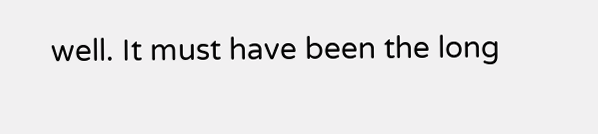well. It must have been the long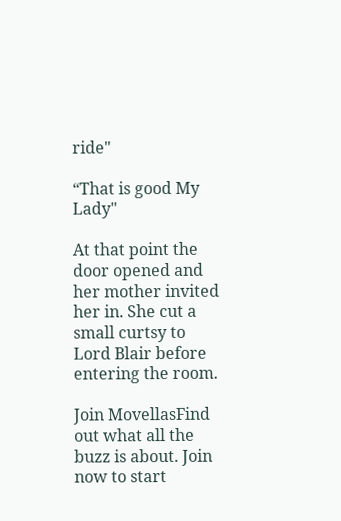ride"

“That is good My Lady"

At that point the door opened and her mother invited her in. She cut a small curtsy to Lord Blair before entering the room.

Join MovellasFind out what all the buzz is about. Join now to start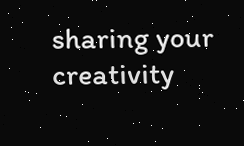sharing your creativity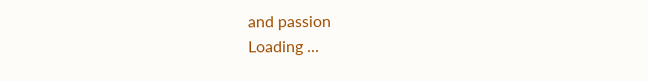and passion
Loading ...